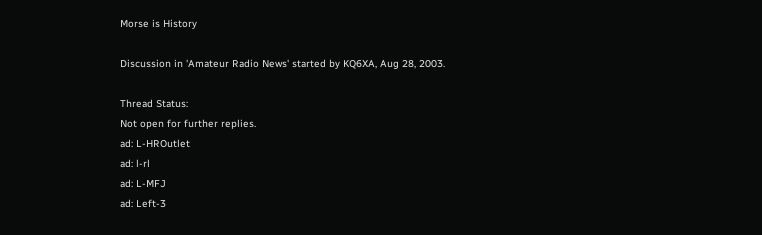Morse is History

Discussion in 'Amateur Radio News' started by KQ6XA, Aug 28, 2003.

Thread Status:
Not open for further replies.
ad: L-HROutlet
ad: l-rl
ad: L-MFJ
ad: Left-3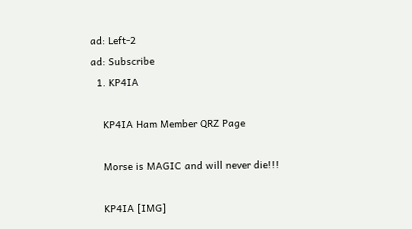ad: Left-2
ad: Subscribe
  1. KP4IA

    KP4IA Ham Member QRZ Page

    Morse is MAGIC and will never die!!!

    KP4IA [IMG]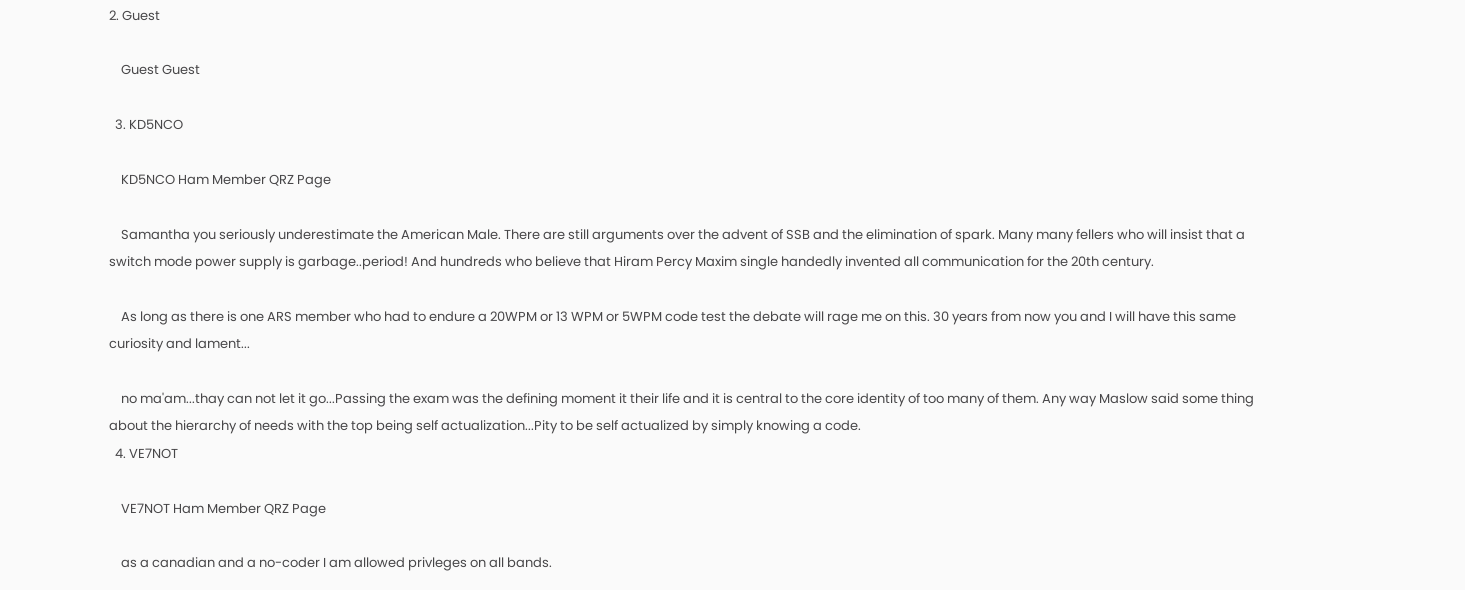2. Guest

    Guest Guest

  3. KD5NCO

    KD5NCO Ham Member QRZ Page

    Samantha you seriously underestimate the American Male. There are still arguments over the advent of SSB and the elimination of spark. Many many fellers who will insist that a switch mode power supply is garbage..period! And hundreds who believe that Hiram Percy Maxim single handedly invented all communication for the 20th century.

    As long as there is one ARS member who had to endure a 20WPM or 13 WPM or 5WPM code test the debate will rage me on this. 30 years from now you and I will have this same curiosity and lament...

    no ma'am...thay can not let it go...Passing the exam was the defining moment it their life and it is central to the core identity of too many of them. Any way Maslow said some thing about the hierarchy of needs with the top being self actualization...Pity to be self actualized by simply knowing a code.
  4. VE7NOT

    VE7NOT Ham Member QRZ Page

    as a canadian and a no-coder I am allowed privleges on all bands.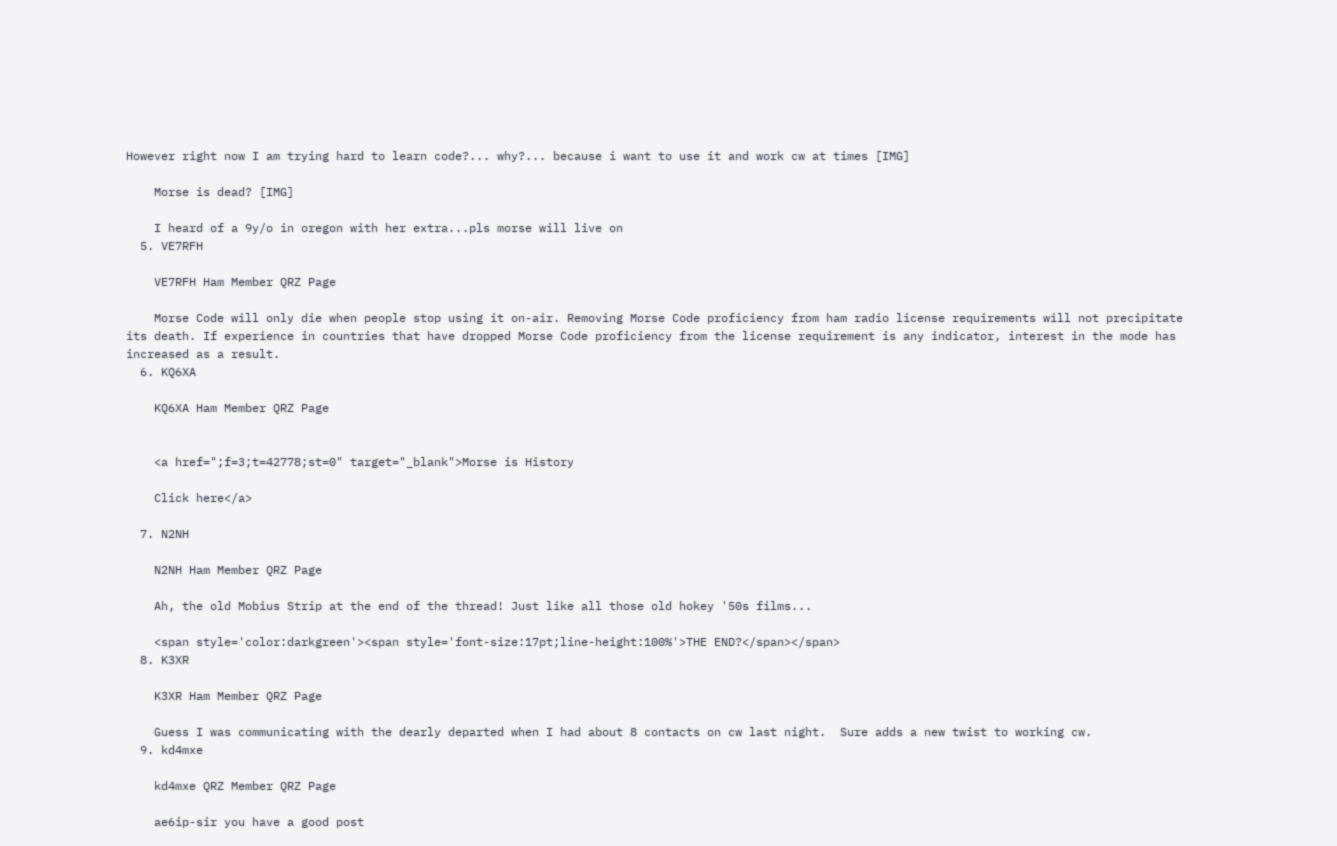However right now I am trying hard to learn code?... why?... because i want to use it and work cw at times [IMG]

    Morse is dead? [IMG]

    I heard of a 9y/o in oregon with her extra...pls morse will live on
  5. VE7RFH

    VE7RFH Ham Member QRZ Page

    Morse Code will only die when people stop using it on-air. Removing Morse Code proficiency from ham radio license requirements will not precipitate its death. If experience in countries that have dropped Morse Code proficiency from the license requirement is any indicator, interest in the mode has increased as a result.
  6. KQ6XA

    KQ6XA Ham Member QRZ Page


    <a href=";f=3;t=42778;st=0" target="_blank">Morse is History

    Click here</a>

  7. N2NH

    N2NH Ham Member QRZ Page

    Ah, the old Mobius Strip at the end of the thread! Just like all those old hokey '50s films...

    <span style='color:darkgreen'><span style='font-size:17pt;line-height:100%'>THE END?</span></span>
  8. K3XR

    K3XR Ham Member QRZ Page

    Guess I was communicating with the dearly departed when I had about 8 contacts on cw last night.  Sure adds a new twist to working cw.
  9. kd4mxe

    kd4mxe QRZ Member QRZ Page

    ae6ip-sir you have a good post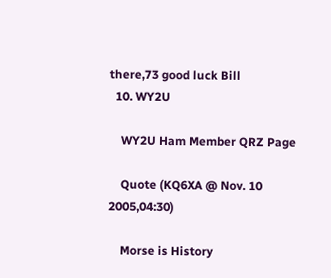there,73 good luck Bill
  10. WY2U

    WY2U Ham Member QRZ Page

    Quote (KQ6XA @ Nov. 10 2005,04:30)

    Morse is History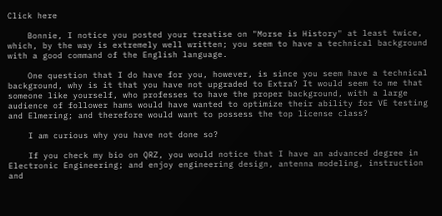Click here

    Bonnie, I notice you posted your treatise on "Morse is History" at least twice, which, by the way is extremely well written; you seem to have a technical background with a good command of the English language.

    One question that I do have for you, however, is since you seem have a technical background, why is it that you have not upgraded to Extra? It would seem to me that someone like yourself, who professes to have the proper background, with a large audience of follower hams would have wanted to optimize their ability for VE testing and Elmering; and therefore would want to possess the top license class?

    I am curious why you have not done so?

    If you check my bio on QRZ, you would notice that I have an advanced degree in Electronic Engineering; and enjoy engineering design, antenna modeling, instruction and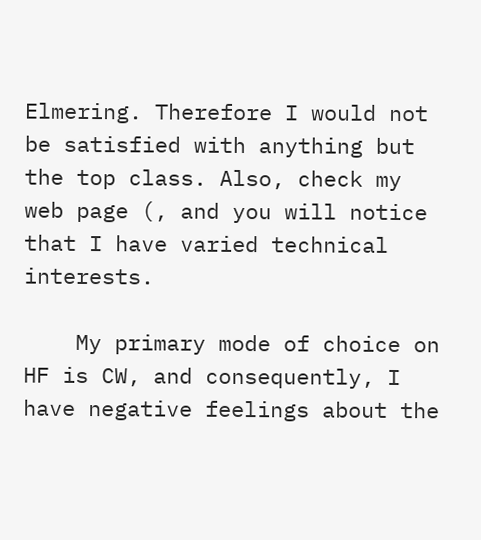Elmering. Therefore I would not be satisfied with anything but the top class. Also, check my web page (, and you will notice that I have varied technical interests.

    My primary mode of choice on HF is CW, and consequently, I have negative feelings about the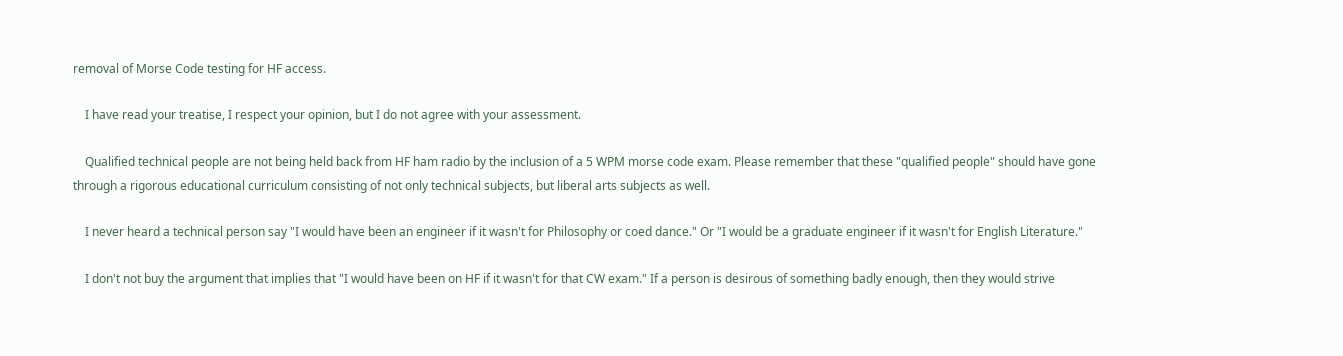removal of Morse Code testing for HF access.

    I have read your treatise, I respect your opinion, but I do not agree with your assessment.

    Qualified technical people are not being held back from HF ham radio by the inclusion of a 5 WPM morse code exam. Please remember that these "qualified people" should have gone through a rigorous educational curriculum consisting of not only technical subjects, but liberal arts subjects as well.

    I never heard a technical person say "I would have been an engineer if it wasn't for Philosophy or coed dance." Or "I would be a graduate engineer if it wasn't for English Literature."

    I don't not buy the argument that implies that "I would have been on HF if it wasn't for that CW exam." If a person is desirous of something badly enough, then they would strive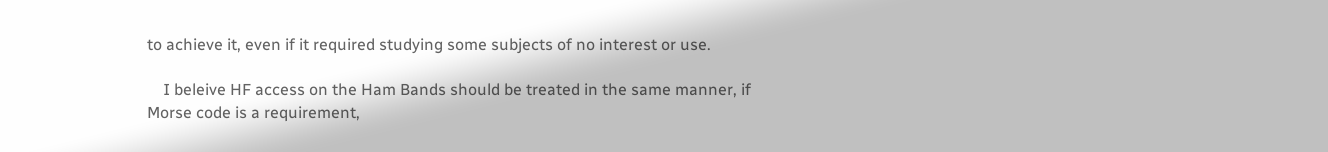to achieve it, even if it required studying some subjects of no interest or use.

    I beleive HF access on the Ham Bands should be treated in the same manner, if Morse code is a requirement,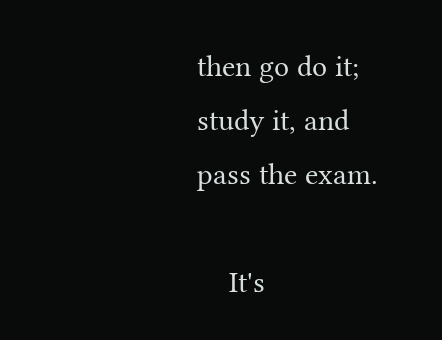then go do it; study it, and pass the exam.

    It's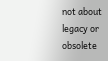not about legacy or obsolete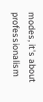modes, it's about professionalism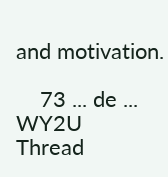and motivation.

    73 ... de ... WY2U
Thread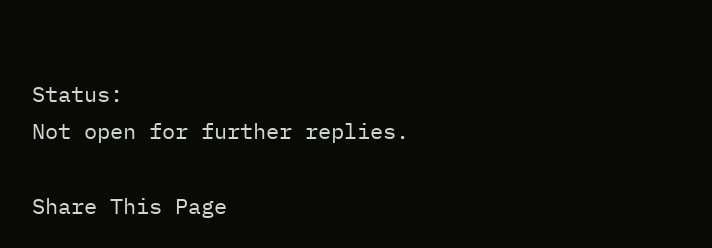Status:
Not open for further replies.

Share This Page